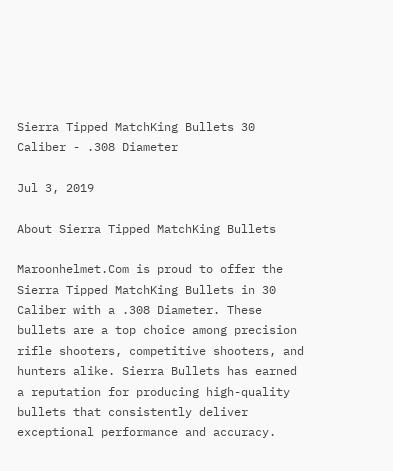Sierra Tipped MatchKing Bullets 30 Caliber - .308 Diameter

Jul 3, 2019

About Sierra Tipped MatchKing Bullets

Maroonhelmet.Com is proud to offer the Sierra Tipped MatchKing Bullets in 30 Caliber with a .308 Diameter. These bullets are a top choice among precision rifle shooters, competitive shooters, and hunters alike. Sierra Bullets has earned a reputation for producing high-quality bullets that consistently deliver exceptional performance and accuracy.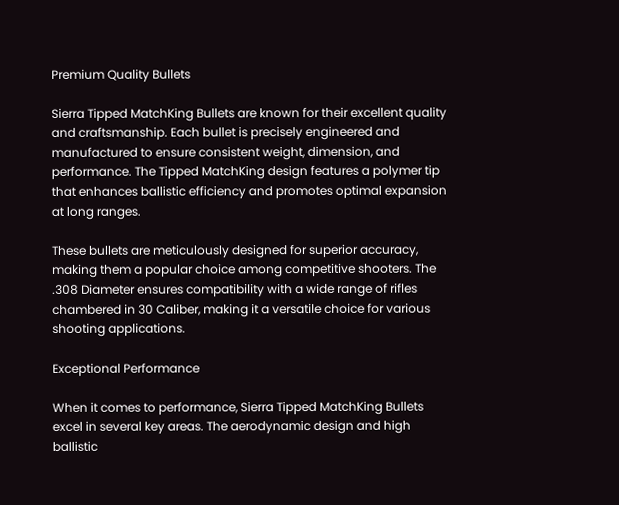Premium Quality Bullets

Sierra Tipped MatchKing Bullets are known for their excellent quality and craftsmanship. Each bullet is precisely engineered and manufactured to ensure consistent weight, dimension, and performance. The Tipped MatchKing design features a polymer tip that enhances ballistic efficiency and promotes optimal expansion at long ranges.

These bullets are meticulously designed for superior accuracy, making them a popular choice among competitive shooters. The .308 Diameter ensures compatibility with a wide range of rifles chambered in 30 Caliber, making it a versatile choice for various shooting applications.

Exceptional Performance

When it comes to performance, Sierra Tipped MatchKing Bullets excel in several key areas. The aerodynamic design and high ballistic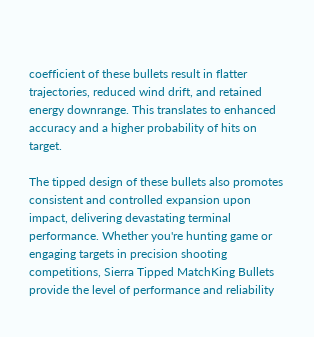coefficient of these bullets result in flatter trajectories, reduced wind drift, and retained energy downrange. This translates to enhanced accuracy and a higher probability of hits on target.

The tipped design of these bullets also promotes consistent and controlled expansion upon impact, delivering devastating terminal performance. Whether you're hunting game or engaging targets in precision shooting competitions, Sierra Tipped MatchKing Bullets provide the level of performance and reliability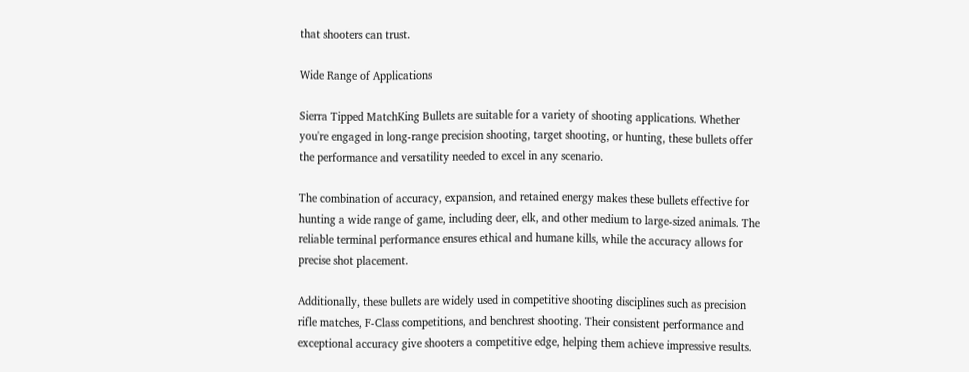that shooters can trust.

Wide Range of Applications

Sierra Tipped MatchKing Bullets are suitable for a variety of shooting applications. Whether you're engaged in long-range precision shooting, target shooting, or hunting, these bullets offer the performance and versatility needed to excel in any scenario.

The combination of accuracy, expansion, and retained energy makes these bullets effective for hunting a wide range of game, including deer, elk, and other medium to large-sized animals. The reliable terminal performance ensures ethical and humane kills, while the accuracy allows for precise shot placement.

Additionally, these bullets are widely used in competitive shooting disciplines such as precision rifle matches, F-Class competitions, and benchrest shooting. Their consistent performance and exceptional accuracy give shooters a competitive edge, helping them achieve impressive results.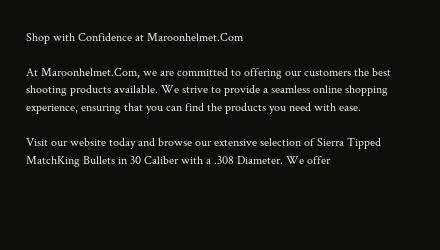Shop with Confidence at Maroonhelmet.Com

At Maroonhelmet.Com, we are committed to offering our customers the best shooting products available. We strive to provide a seamless online shopping experience, ensuring that you can find the products you need with ease.

Visit our website today and browse our extensive selection of Sierra Tipped MatchKing Bullets in 30 Caliber with a .308 Diameter. We offer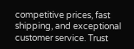competitive prices, fast shipping, and exceptional customer service. Trust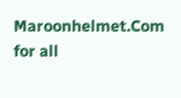Maroonhelmet.Com for all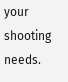your shooting needs.